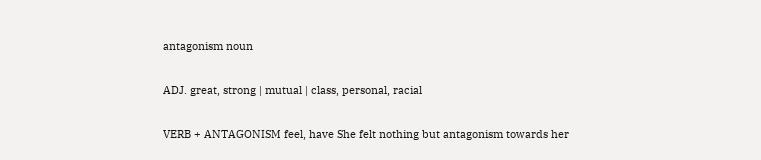antagonism noun

ADJ. great, strong | mutual | class, personal, racial

VERB + ANTAGONISM feel, have She felt nothing but antagonism towards her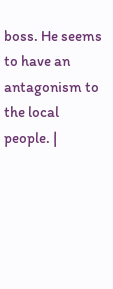boss. He seems to have an antagonism to the local people. |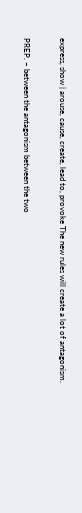express, show | arouse, cause, create, lead to, provoke The new rules will create a lot of antagonism.

PREP. ~ between the antagonism between the two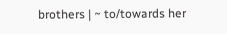brothers | ~ to/towards her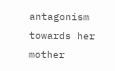antagonism towards her mother